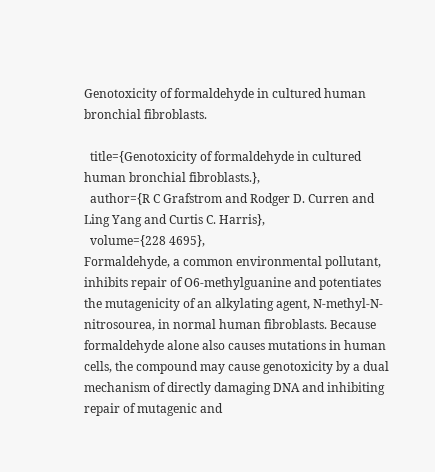Genotoxicity of formaldehyde in cultured human bronchial fibroblasts.

  title={Genotoxicity of formaldehyde in cultured human bronchial fibroblasts.},
  author={R C Grafstrom and Rodger D. Curren and Ling Yang and Curtis C. Harris},
  volume={228 4695},
Formaldehyde, a common environmental pollutant, inhibits repair of O6-methylguanine and potentiates the mutagenicity of an alkylating agent, N-methyl-N-nitrosourea, in normal human fibroblasts. Because formaldehyde alone also causes mutations in human cells, the compound may cause genotoxicity by a dual mechanism of directly damaging DNA and inhibiting repair of mutagenic and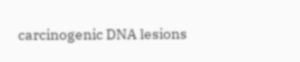carcinogenic DNA lesions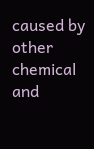caused by other chemical and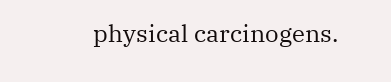physical carcinogens.